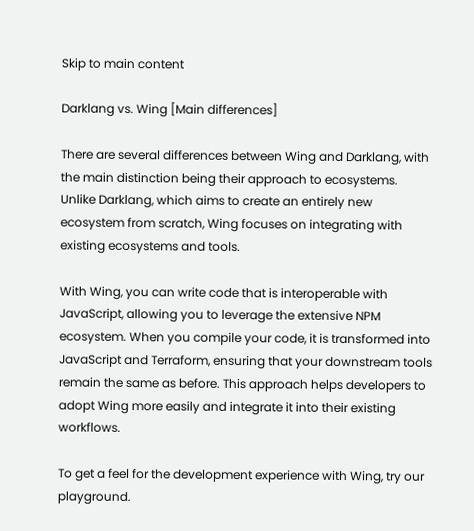Skip to main content

Darklang vs. Wing [Main differences]

There are several differences between Wing and Darklang, with the main distinction being their approach to ecosystems. Unlike Darklang, which aims to create an entirely new ecosystem from scratch, Wing focuses on integrating with existing ecosystems and tools.

With Wing, you can write code that is interoperable with JavaScript, allowing you to leverage the extensive NPM ecosystem. When you compile your code, it is transformed into JavaScript and Terraform, ensuring that your downstream tools remain the same as before. This approach helps developers to adopt Wing more easily and integrate it into their existing workflows.

To get a feel for the development experience with Wing, try our playground.